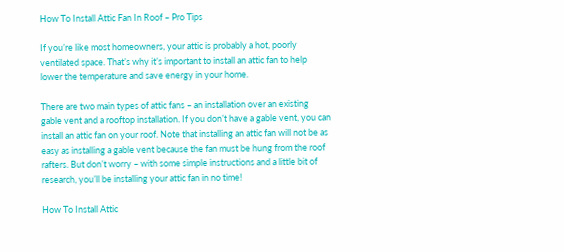How To Install Attic Fan In Roof – Pro Tips

If you’re like most homeowners, your attic is probably a hot, poorly ventilated space. That’s why it’s important to install an attic fan to help lower the temperature and save energy in your home.

There are two main types of attic fans – an installation over an existing gable vent and a rooftop installation. If you don’t have a gable vent, you can install an attic fan on your roof. Note that installing an attic fan will not be as easy as installing a gable vent because the fan must be hung from the roof rafters. But don’t worry – with some simple instructions and a little bit of research, you’ll be installing your attic fan in no time!

How To Install Attic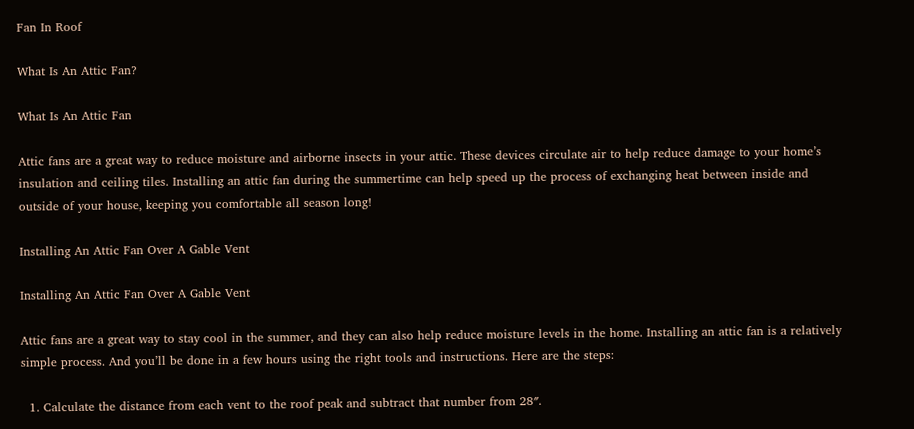Fan In Roof

What Is An Attic Fan?

What Is An Attic Fan

Attic fans are a great way to reduce moisture and airborne insects in your attic. These devices circulate air to help reduce damage to your home’s insulation and ceiling tiles. Installing an attic fan during the summertime can help speed up the process of exchanging heat between inside and outside of your house, keeping you comfortable all season long!

Installing An Attic Fan Over A Gable Vent

Installing An Attic Fan Over A Gable Vent

Attic fans are a great way to stay cool in the summer, and they can also help reduce moisture levels in the home. Installing an attic fan is a relatively simple process. And you’ll be done in a few hours using the right tools and instructions. Here are the steps:

  1. Calculate the distance from each vent to the roof peak and subtract that number from 28″.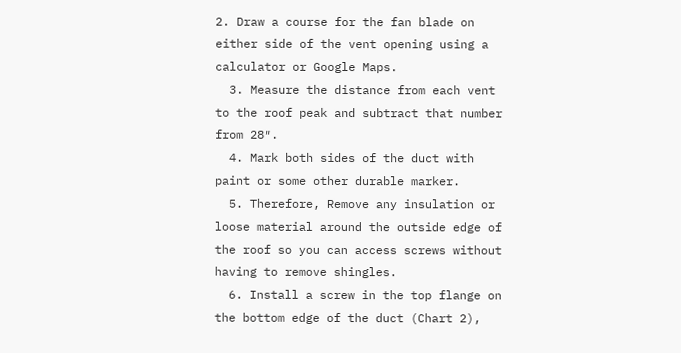2. Draw a course for the fan blade on either side of the vent opening using a calculator or Google Maps.
  3. Measure the distance from each vent to the roof peak and subtract that number from 28″.
  4. Mark both sides of the duct with paint or some other durable marker.
  5. Therefore, Remove any insulation or loose material around the outside edge of the roof so you can access screws without having to remove shingles.
  6. Install a screw in the top flange on the bottom edge of the duct (Chart 2),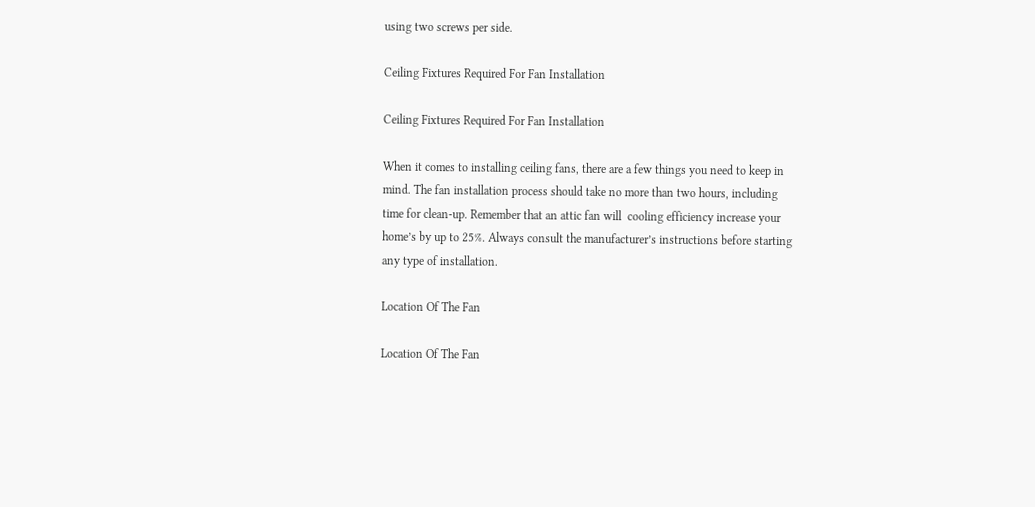using two screws per side.

Ceiling Fixtures Required For Fan Installation

Ceiling Fixtures Required For Fan Installation

When it comes to installing ceiling fans, there are a few things you need to keep in mind. The fan installation process should take no more than two hours, including time for clean-up. Remember that an attic fan will  cooling efficiency increase your home’s by up to 25%. Always consult the manufacturer’s instructions before starting any type of installation.

Location Of The Fan

Location Of The Fan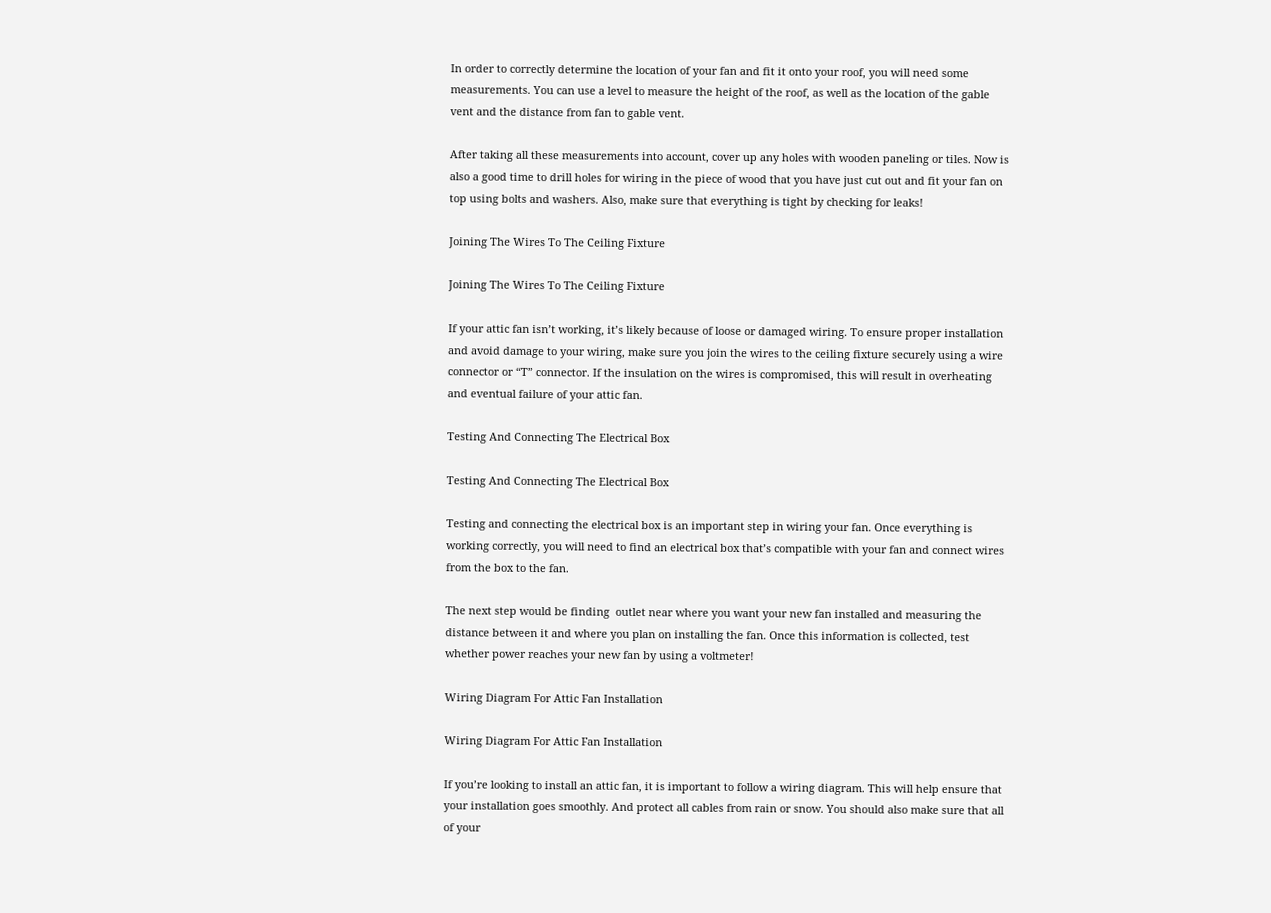In order to correctly determine the location of your fan and fit it onto your roof, you will need some measurements. You can use a level to measure the height of the roof, as well as the location of the gable vent and the distance from fan to gable vent.

After taking all these measurements into account, cover up any holes with wooden paneling or tiles. Now is also a good time to drill holes for wiring in the piece of wood that you have just cut out and fit your fan on top using bolts and washers. Also, make sure that everything is tight by checking for leaks!

Joining The Wires To The Ceiling Fixture

Joining The Wires To The Ceiling Fixture

If your attic fan isn’t working, it’s likely because of loose or damaged wiring. To ensure proper installation and avoid damage to your wiring, make sure you join the wires to the ceiling fixture securely using a wire connector or “T” connector. If the insulation on the wires is compromised, this will result in overheating and eventual failure of your attic fan.

Testing And Connecting The Electrical Box

Testing And Connecting The Electrical Box

Testing and connecting the electrical box is an important step in wiring your fan. Once everything is working correctly, you will need to find an electrical box that’s compatible with your fan and connect wires from the box to the fan.

The next step would be finding  outlet near where you want your new fan installed and measuring the distance between it and where you plan on installing the fan. Once this information is collected, test whether power reaches your new fan by using a voltmeter!

Wiring Diagram For Attic Fan Installation

Wiring Diagram For Attic Fan Installation

If you’re looking to install an attic fan, it is important to follow a wiring diagram. This will help ensure that your installation goes smoothly. And protect all cables from rain or snow. You should also make sure that all of your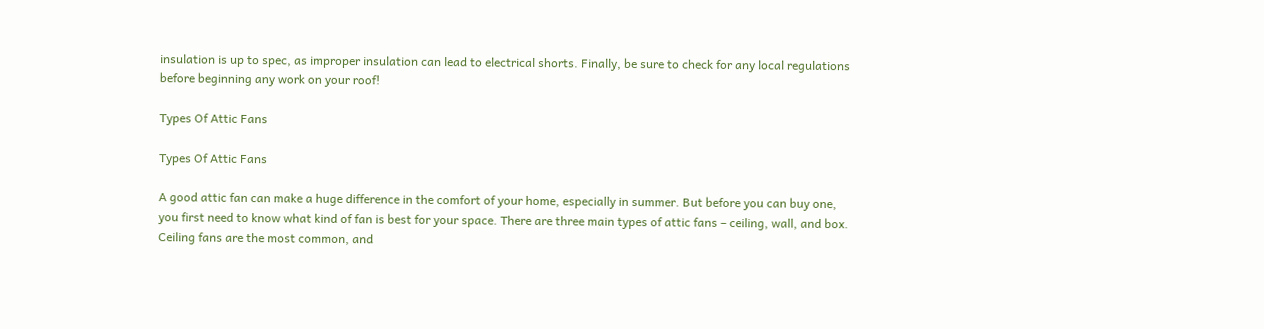insulation is up to spec, as improper insulation can lead to electrical shorts. Finally, be sure to check for any local regulations before beginning any work on your roof!

Types Of Attic Fans

Types Of Attic Fans

A good attic fan can make a huge difference in the comfort of your home, especially in summer. But before you can buy one, you first need to know what kind of fan is best for your space. There are three main types of attic fans – ceiling, wall, and box. Ceiling fans are the most common, and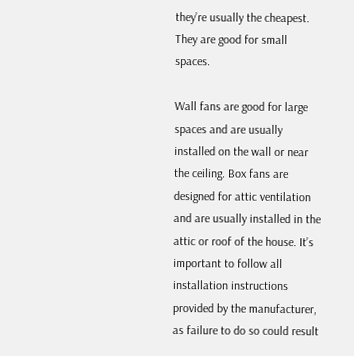they’re usually the cheapest. They are good for small spaces.

Wall fans are good for large spaces and are usually installed on the wall or near the ceiling. Box fans are designed for attic ventilation and are usually installed in the attic or roof of the house. It’s important to follow all installation instructions provided by the manufacturer, as failure to do so could result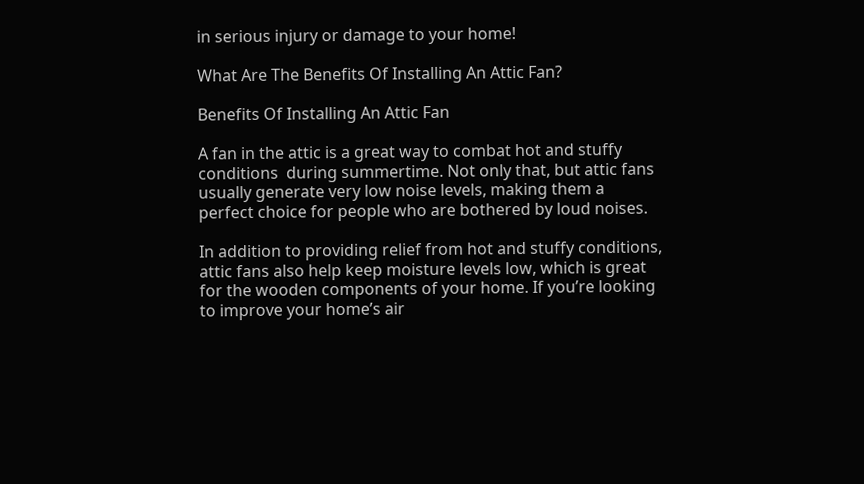in serious injury or damage to your home!

What Are The Benefits Of Installing An Attic Fan?

Benefits Of Installing An Attic Fan

A fan in the attic is a great way to combat hot and stuffy conditions  during summertime. Not only that, but attic fans usually generate very low noise levels, making them a perfect choice for people who are bothered by loud noises.

In addition to providing relief from hot and stuffy conditions, attic fans also help keep moisture levels low, which is great for the wooden components of your home. If you’re looking to improve your home’s air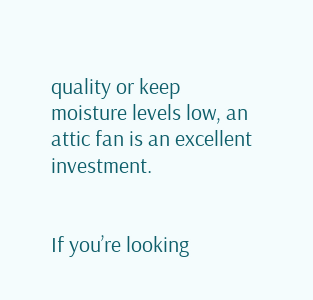quality or keep moisture levels low, an attic fan is an excellent investment.


If you’re looking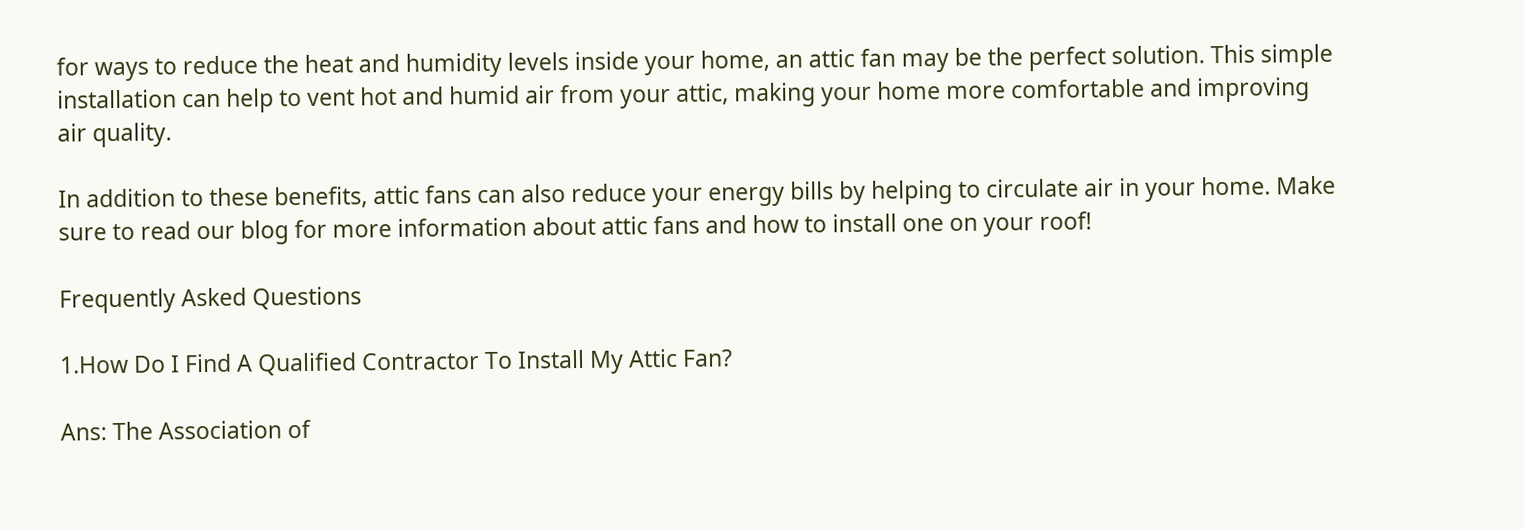for ways to reduce the heat and humidity levels inside your home, an attic fan may be the perfect solution. This simple installation can help to vent hot and humid air from your attic, making your home more comfortable and improving air quality.

In addition to these benefits, attic fans can also reduce your energy bills by helping to circulate air in your home. Make sure to read our blog for more information about attic fans and how to install one on your roof!

Frequently Asked Questions

1.How Do I Find A Qualified Contractor To Install My Attic Fan?

Ans: The Association of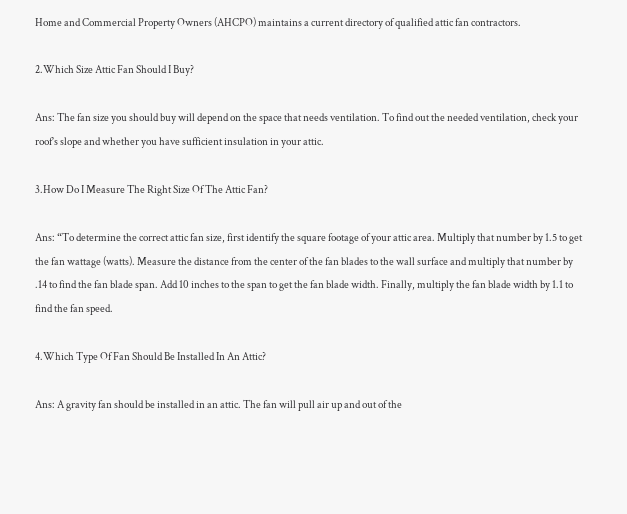Home and Commercial Property Owners (AHCPO) maintains a current directory of qualified attic fan contractors.

2.Which Size Attic Fan Should I Buy?

Ans: The fan size you should buy will depend on the space that needs ventilation. To find out the needed ventilation, check your roof’s slope and whether you have sufficient insulation in your attic.

3.How Do I Measure The Right Size Of The Attic Fan?

Ans: “To determine the correct attic fan size, first identify the square footage of your attic area. Multiply that number by 1.5 to get the fan wattage (watts). Measure the distance from the center of the fan blades to the wall surface and multiply that number by .14 to find the fan blade span. Add 10 inches to the span to get the fan blade width. Finally, multiply the fan blade width by 1.1 to find the fan speed.

4.Which Type Of Fan Should Be Installed In An Attic?

Ans: A gravity fan should be installed in an attic. The fan will pull air up and out of the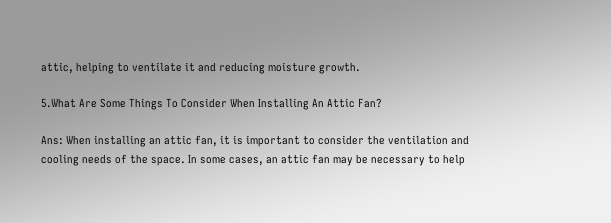attic, helping to ventilate it and reducing moisture growth.

5.What Are Some Things To Consider When Installing An Attic Fan?

Ans: When installing an attic fan, it is important to consider the ventilation and cooling needs of the space. In some cases, an attic fan may be necessary to help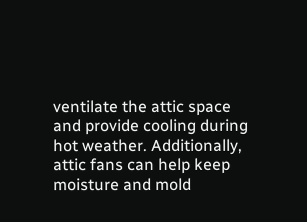ventilate the attic space and provide cooling during hot weather. Additionally, attic fans can help keep moisture and mold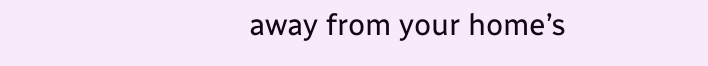away from your home’s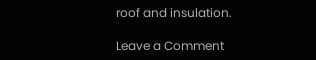roof and insulation.

Leave a Comment